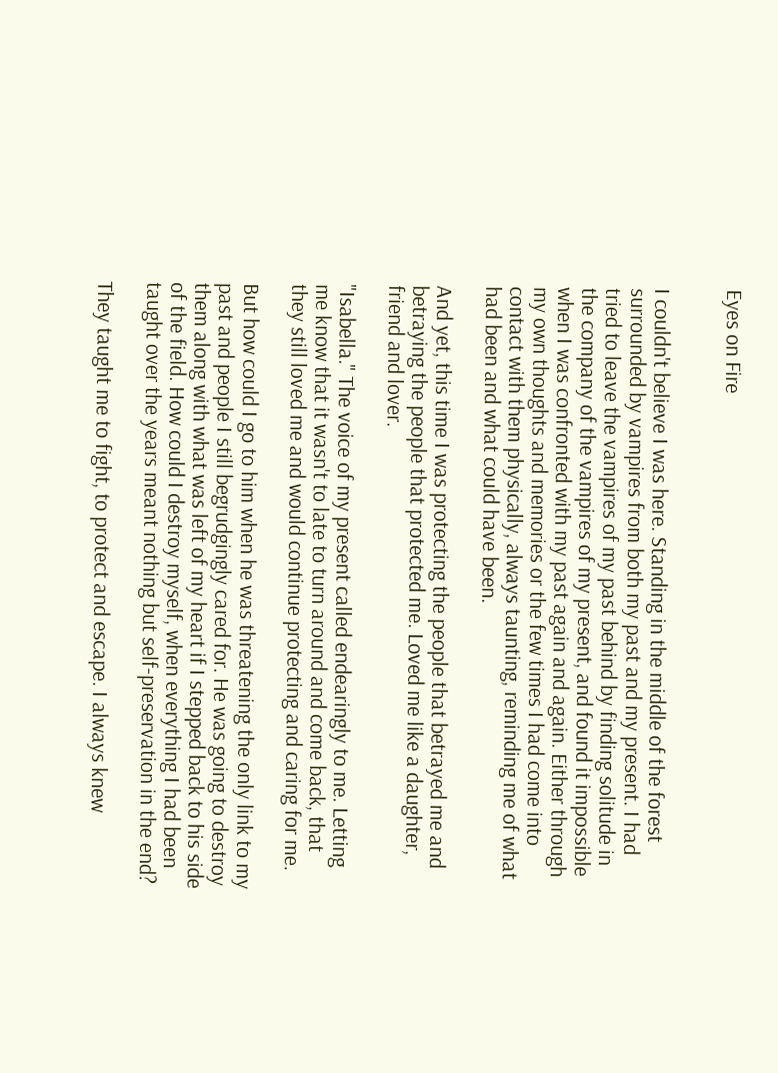Eyes on Fire


I couldn't believe I was here. Standing in the middle of the forest surrounded by vampires from both my past and my present. I had tried to leave the vampires of my past behind by finding solitude in the company of the vampires of my present, and found it impossible when I was confronted with my past again and again. Either through my own thoughts and memories or the few times I had come into contact with them physically, always taunting, reminding me of what had been and what could have been.

And yet, this time I was protecting the people that betrayed me and betraying the people that protected me. Loved me like a daughter, friend and lover.

"Isabella." The voice of my present called endearingly to me. Letting me know that it wasn't to late to turn around and come back, that they still loved me and would continue protecting and caring for me.

But how could I go to him when he was threatening the only link to my past and people I still begrudgingly cared for. He was going to destroy them along with what was left of my heart if I stepped back to his side of the field. How could I destroy myself, when everything I had been taught over the years meant nothing but self-preservation in the end?

They taught me to fight, to protect and escape. I always knew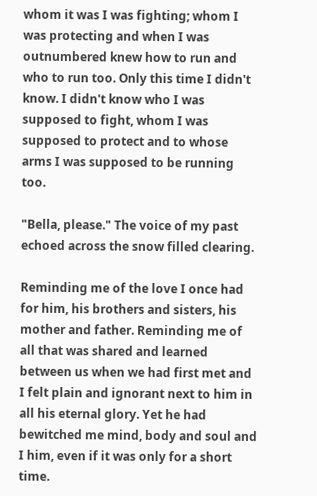whom it was I was fighting; whom I was protecting and when I was outnumbered knew how to run and who to run too. Only this time I didn't know. I didn't know who I was supposed to fight, whom I was supposed to protect and to whose arms I was supposed to be running too.

"Bella, please." The voice of my past echoed across the snow filled clearing.

Reminding me of the love I once had for him, his brothers and sisters, his mother and father. Reminding me of all that was shared and learned between us when we had first met and I felt plain and ignorant next to him in all his eternal glory. Yet he had bewitched me mind, body and soul and I him, even if it was only for a short time.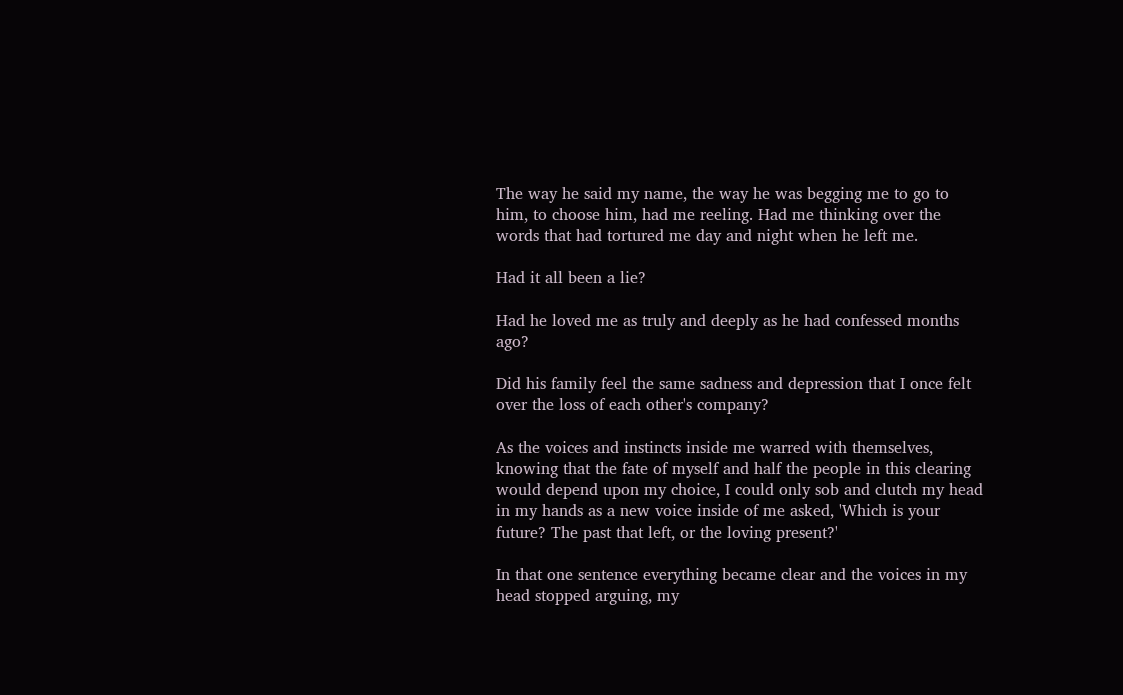The way he said my name, the way he was begging me to go to him, to choose him, had me reeling. Had me thinking over the words that had tortured me day and night when he left me.

Had it all been a lie?

Had he loved me as truly and deeply as he had confessed months ago?

Did his family feel the same sadness and depression that I once felt over the loss of each other's company?

As the voices and instincts inside me warred with themselves, knowing that the fate of myself and half the people in this clearing would depend upon my choice, I could only sob and clutch my head in my hands as a new voice inside of me asked, 'Which is your future? The past that left, or the loving present?'

In that one sentence everything became clear and the voices in my head stopped arguing, my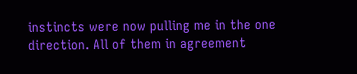instincts were now pulling me in the one direction. All of them in agreement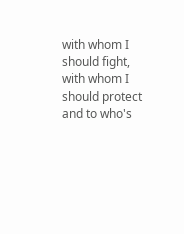with whom I should fight, with whom I should protect and to who's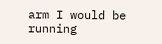arm I would be running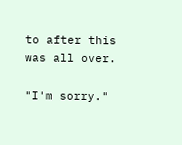to after this was all over.

"I'm sorry."